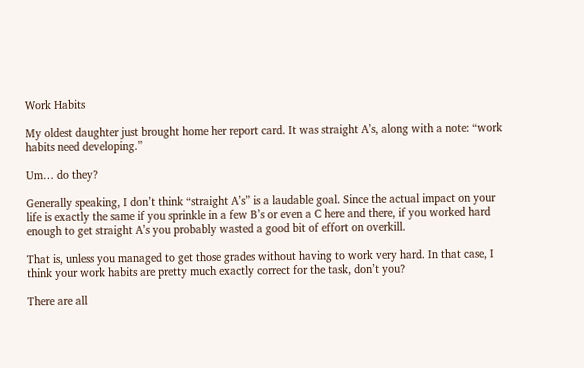Work Habits

My oldest daughter just brought home her report card. It was straight A’s, along with a note: “work habits need developing.”

Um… do they?

Generally speaking, I don’t think “straight A’s” is a laudable goal. Since the actual impact on your life is exactly the same if you sprinkle in a few B’s or even a C here and there, if you worked hard enough to get straight A’s you probably wasted a good bit of effort on overkill.

That is, unless you managed to get those grades without having to work very hard. In that case, I think your work habits are pretty much exactly correct for the task, don’t you?

There are all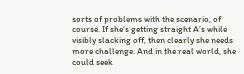sorts of problems with the scenario, of course. If she’s getting straight A’s while visibly slacking off, then clearly she needs more challenge. And in the real world, she could seek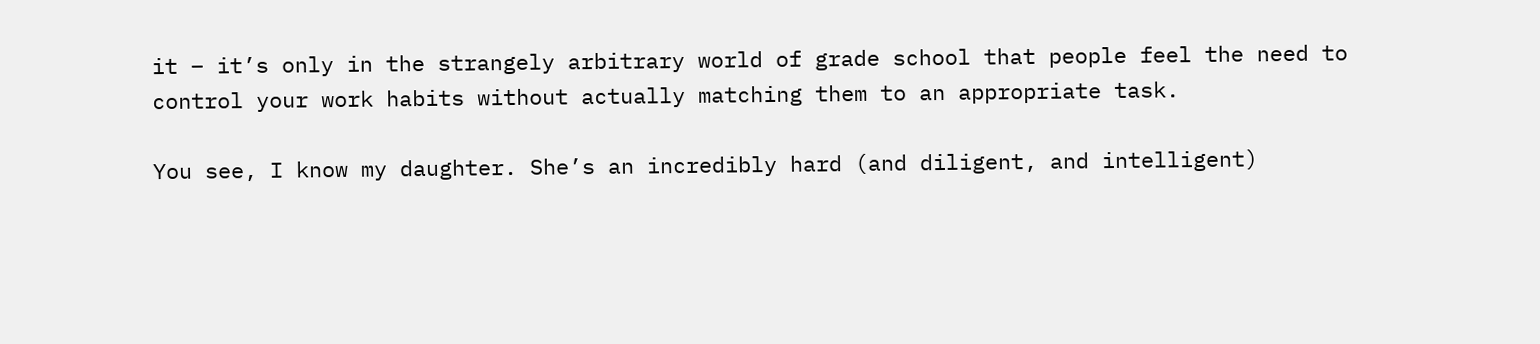it – it’s only in the strangely arbitrary world of grade school that people feel the need to control your work habits without actually matching them to an appropriate task.

You see, I know my daughter. She’s an incredibly hard (and diligent, and intelligent)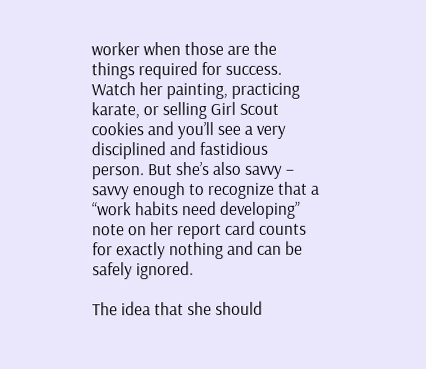worker when those are the things required for success. Watch her painting, practicing karate, or selling Girl Scout cookies and you’ll see a very disciplined and fastidious person. But she’s also savvy – savvy enough to recognize that a “work habits need developing” note on her report card counts for exactly nothing and can be safely ignored.

The idea that she should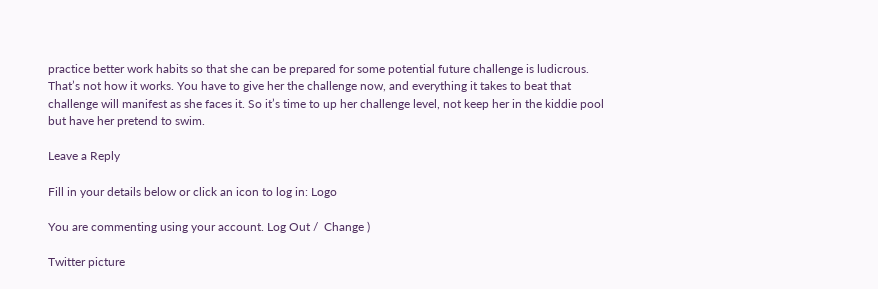practice better work habits so that she can be prepared for some potential future challenge is ludicrous. That’s not how it works. You have to give her the challenge now, and everything it takes to beat that challenge will manifest as she faces it. So it’s time to up her challenge level, not keep her in the kiddie pool but have her pretend to swim.

Leave a Reply

Fill in your details below or click an icon to log in: Logo

You are commenting using your account. Log Out /  Change )

Twitter picture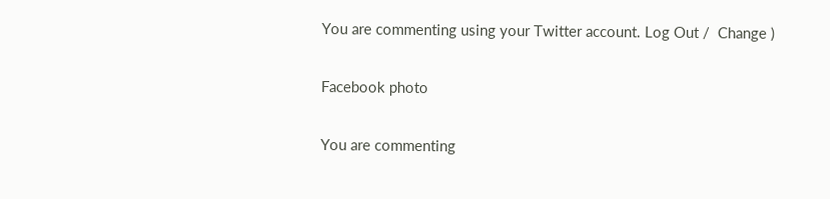You are commenting using your Twitter account. Log Out /  Change )

Facebook photo

You are commenting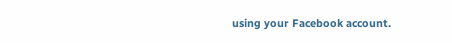using your Facebook account.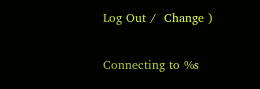Log Out /  Change )

Connecting to %s